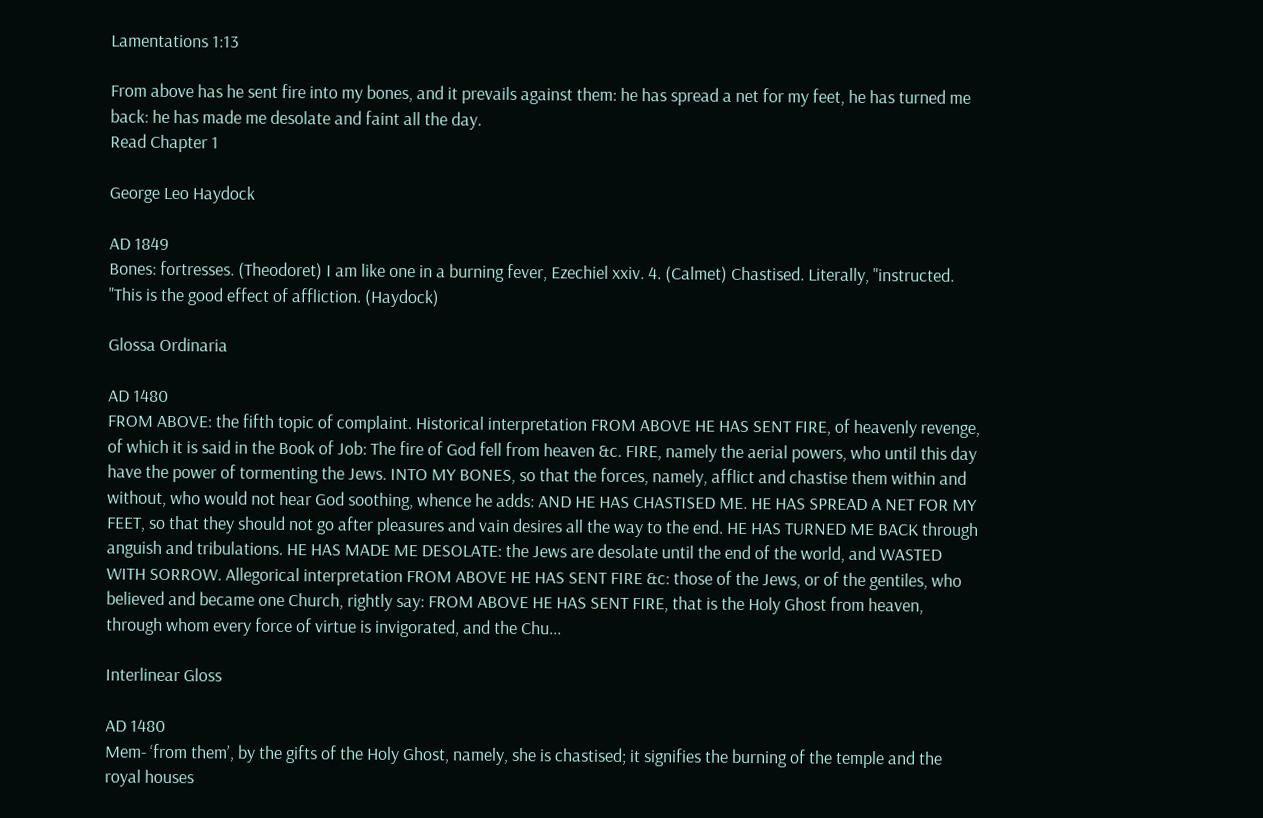Lamentations 1:13

From above has he sent fire into my bones, and it prevails against them: he has spread a net for my feet, he has turned me back: he has made me desolate and faint all the day.
Read Chapter 1

George Leo Haydock

AD 1849
Bones: fortresses. (Theodoret) I am like one in a burning fever, Ezechiel xxiv. 4. (Calmet) Chastised. Literally, "instructed. "This is the good effect of affliction. (Haydock)

Glossa Ordinaria

AD 1480
FROM ABOVE: the fifth topic of complaint. Historical interpretation FROM ABOVE HE HAS SENT FIRE, of heavenly revenge, of which it is said in the Book of Job: The fire of God fell from heaven &c. FIRE, namely the aerial powers, who until this day have the power of tormenting the Jews. INTO MY BONES, so that the forces, namely, afflict and chastise them within and without, who would not hear God soothing, whence he adds: AND HE HAS CHASTISED ME. HE HAS SPREAD A NET FOR MY FEET, so that they should not go after pleasures and vain desires all the way to the end. HE HAS TURNED ME BACK through anguish and tribulations. HE HAS MADE ME DESOLATE: the Jews are desolate until the end of the world, and WASTED WITH SORROW. Allegorical interpretation FROM ABOVE HE HAS SENT FIRE &c: those of the Jews, or of the gentiles, who believed and became one Church, rightly say: FROM ABOVE HE HAS SENT FIRE, that is the Holy Ghost from heaven, through whom every force of virtue is invigorated, and the Chu...

Interlinear Gloss

AD 1480
Mem- ‘from them’, by the gifts of the Holy Ghost, namely, she is chastised; it signifies the burning of the temple and the royal houses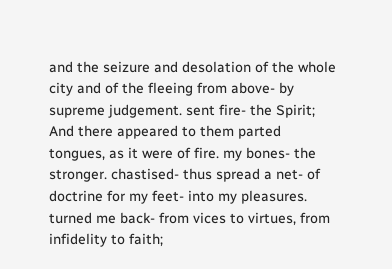and the seizure and desolation of the whole city and of the fleeing from above- by supreme judgement. sent fire- the Spirit; And there appeared to them parted tongues, as it were of fire. my bones- the stronger. chastised- thus spread a net- of doctrine for my feet- into my pleasures. turned me back- from vices to virtues, from infidelity to faith;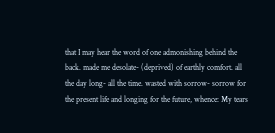that I may hear the word of one admonishing behind the back. made me desolate- (deprived) of earthly comfort. all the day long- all the time. wasted with sorrow- sorrow for the present life and longing for the future, whence: My tears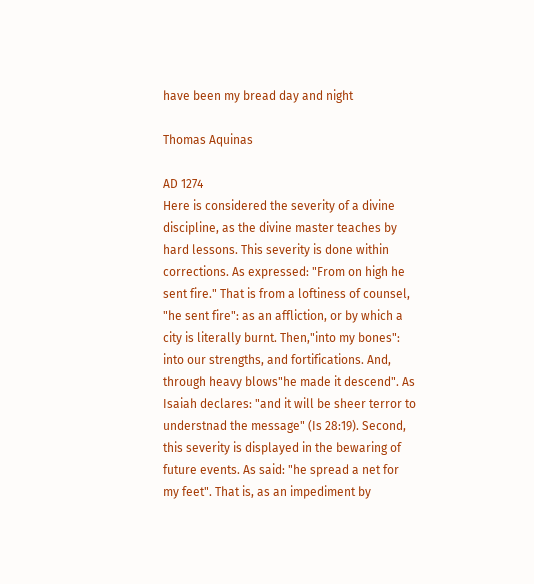have been my bread day and night

Thomas Aquinas

AD 1274
Here is considered the severity of a divine discipline, as the divine master teaches by hard lessons. This severity is done within corrections. As expressed: "From on high he sent fire." That is from a loftiness of counsel, "he sent fire": as an affliction, or by which a city is literally burnt. Then,"into my bones": into our strengths, and fortifications. And, through heavy blows"he made it descend". As Isaiah declares: "and it will be sheer terror to understnad the message" (Is 28:19). Second, this severity is displayed in the bewaring of future events. As said: "he spread a net for my feet". That is, as an impediment by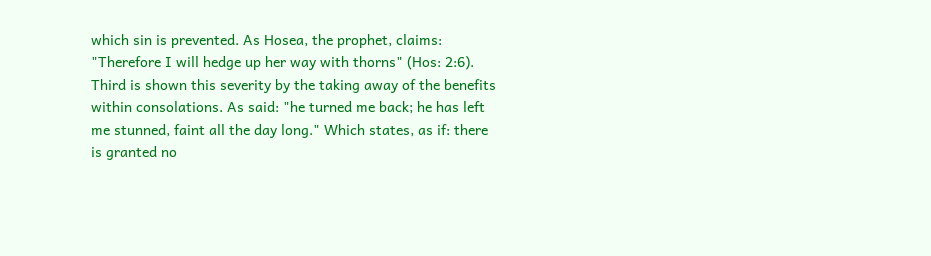which sin is prevented. As Hosea, the prophet, claims: "Therefore I will hedge up her way with thorns" (Hos: 2:6). Third is shown this severity by the taking away of the benefits within consolations. As said: "he turned me back; he has left me stunned, faint all the day long." Which states, as if: there is granted no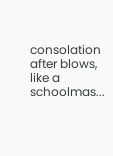consolation after blows, like a schoolmas...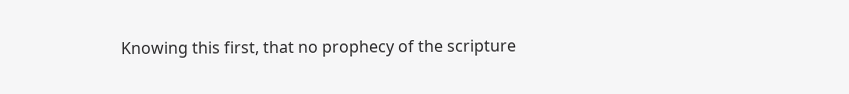Knowing this first, that no prophecy of the scripture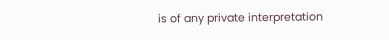is of any private interpretation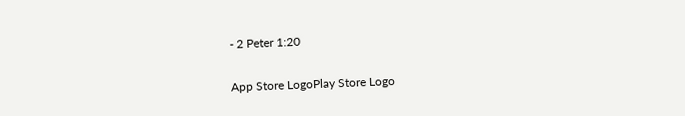- 2 Peter 1:20

App Store LogoPlay Store Logo